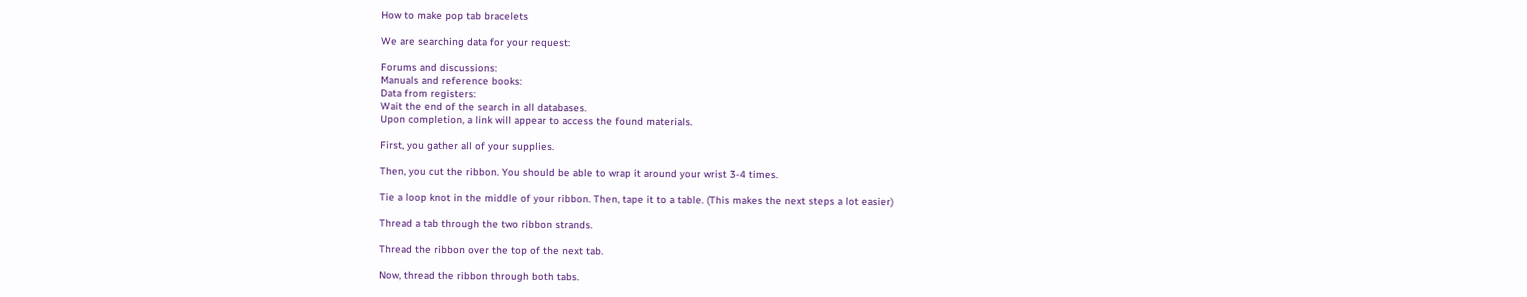How to make pop tab bracelets

We are searching data for your request:

Forums and discussions:
Manuals and reference books:
Data from registers:
Wait the end of the search in all databases.
Upon completion, a link will appear to access the found materials.

First, you gather all of your supplies.

Then, you cut the ribbon. You should be able to wrap it around your wrist 3-4 times.

Tie a loop knot in the middle of your ribbon. Then, tape it to a table. (This makes the next steps a lot easier)

Thread a tab through the two ribbon strands.

Thread the ribbon over the top of the next tab.

Now, thread the ribbon through both tabs.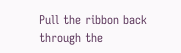Pull the ribbon back through the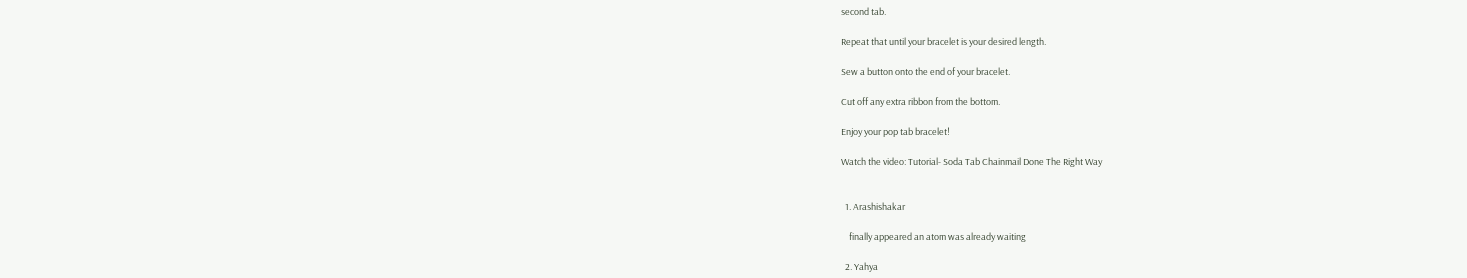second tab.

Repeat that until your bracelet is your desired length.

Sew a button onto the end of your bracelet.

Cut off any extra ribbon from the bottom.

Enjoy your pop tab bracelet!

Watch the video: Tutorial- Soda Tab Chainmail Done The Right Way


  1. Arashishakar

    finally appeared an atom was already waiting

  2. Yahya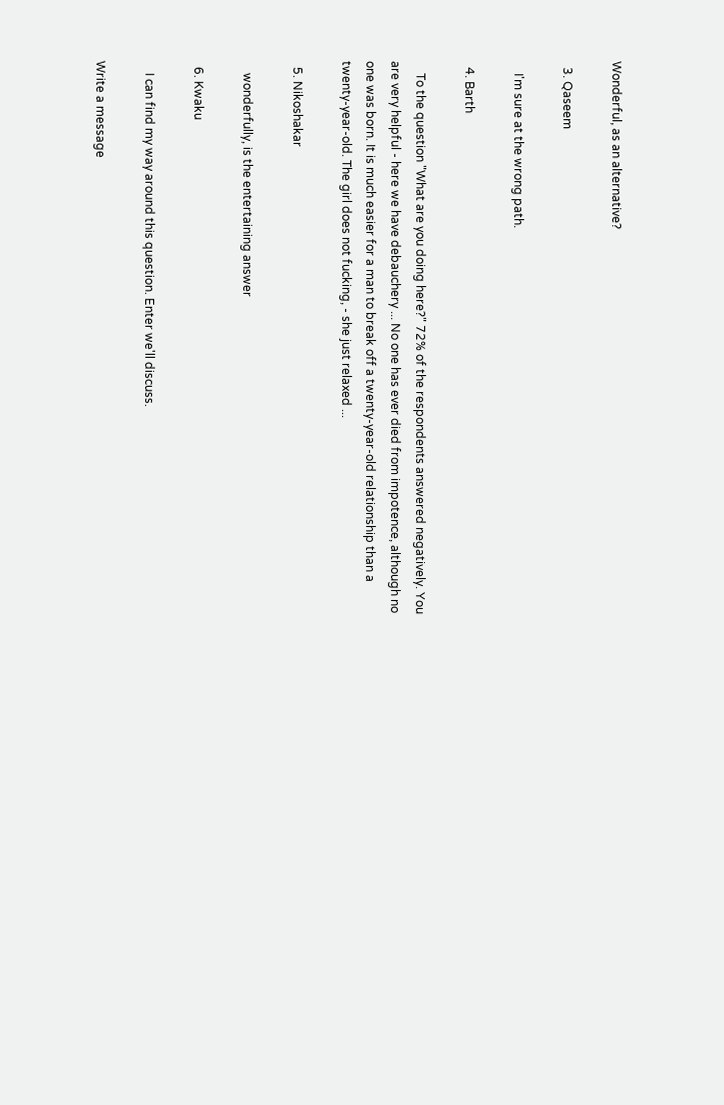Wonderful, as an alternative?

  3. Qaseem

    I'm sure at the wrong path.

  4. Barth

    To the question "What are you doing here?" 72% of the respondents answered negatively. You are very helpful - here we have debauchery ... No one has ever died from impotence, although no one was born. It is much easier for a man to break off a twenty-year-old relationship than a twenty-year-old. The girl does not fucking, - she just relaxed ...

  5. Nikoshakar

    wonderfully, is the entertaining answer

  6. Kwaku

    I can find my way around this question. Enter we'll discuss.

Write a message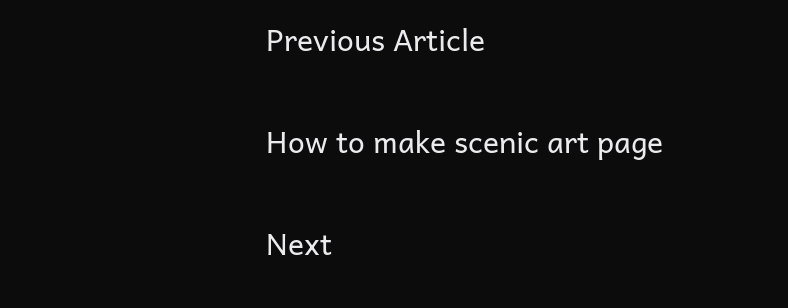Previous Article

How to make scenic art page

Next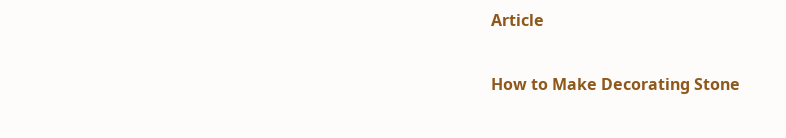Article

How to Make Decorating Stone